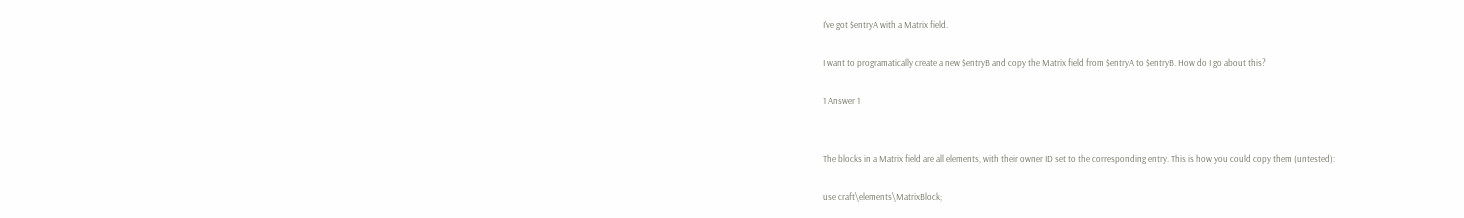I've got $entryA with a Matrix field.

I want to programatically create a new $entryB and copy the Matrix field from $entryA to $entryB. How do I go about this?

1 Answer 1


The blocks in a Matrix field are all elements, with their owner ID set to the corresponding entry. This is how you could copy them (untested):

use craft\elements\MatrixBlock;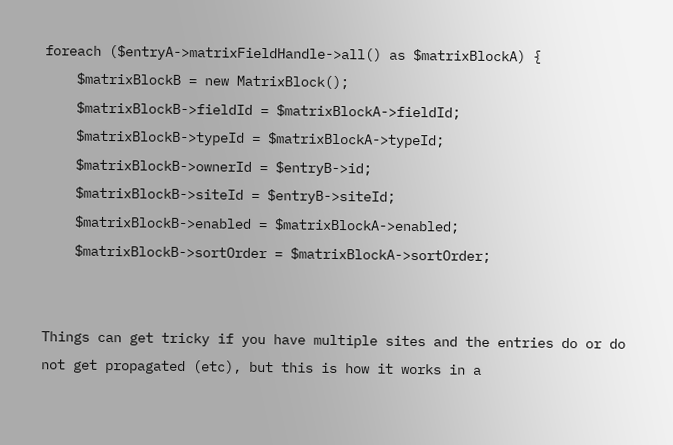foreach ($entryA->matrixFieldHandle->all() as $matrixBlockA) {
    $matrixBlockB = new MatrixBlock();
    $matrixBlockB->fieldId = $matrixBlockA->fieldId;
    $matrixBlockB->typeId = $matrixBlockA->typeId;
    $matrixBlockB->ownerId = $entryB->id;
    $matrixBlockB->siteId = $entryB->siteId;
    $matrixBlockB->enabled = $matrixBlockA->enabled;
    $matrixBlockB->sortOrder = $matrixBlockA->sortOrder;


Things can get tricky if you have multiple sites and the entries do or do not get propagated (etc), but this is how it works in a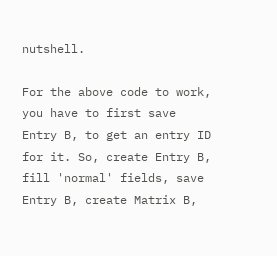nutshell.

For the above code to work, you have to first save Entry B, to get an entry ID for it. So, create Entry B, fill 'normal' fields, save Entry B, create Matrix B,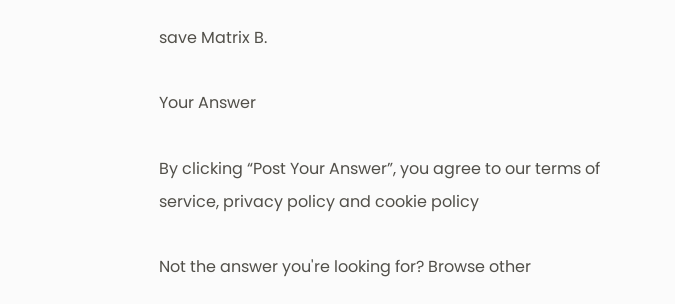save Matrix B.

Your Answer

By clicking “Post Your Answer”, you agree to our terms of service, privacy policy and cookie policy

Not the answer you're looking for? Browse other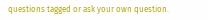questions tagged or ask your own question.